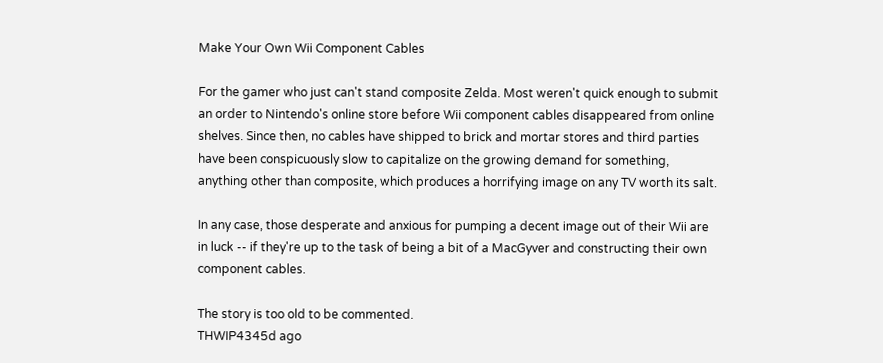Make Your Own Wii Component Cables

For the gamer who just can't stand composite Zelda. Most weren't quick enough to submit an order to Nintendo's online store before Wii component cables disappeared from online shelves. Since then, no cables have shipped to brick and mortar stores and third parties have been conspicuously slow to capitalize on the growing demand for something, anything other than composite, which produces a horrifying image on any TV worth its salt.

In any case, those desperate and anxious for pumping a decent image out of their Wii are in luck -- if they're up to the task of being a bit of a MacGyver and constructing their own component cables.

The story is too old to be commented.
THWIP4345d ago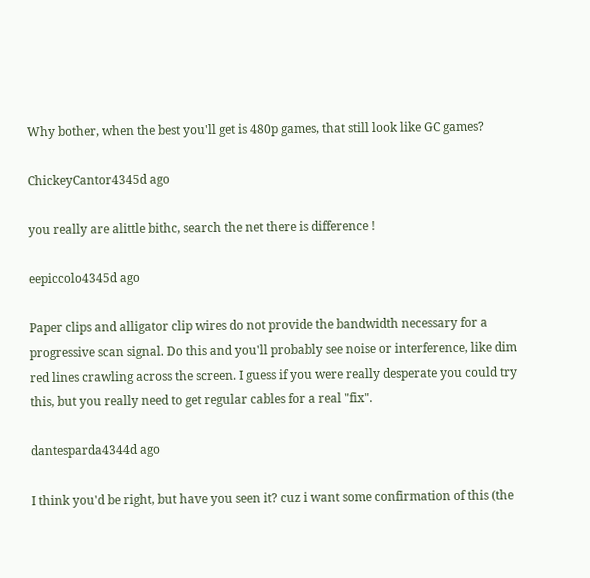Why bother, when the best you'll get is 480p games, that still look like GC games?

ChickeyCantor4345d ago

you really are alittle bithc, search the net there is difference !

eepiccolo4345d ago

Paper clips and alligator clip wires do not provide the bandwidth necessary for a progressive scan signal. Do this and you'll probably see noise or interference, like dim red lines crawling across the screen. I guess if you were really desperate you could try this, but you really need to get regular cables for a real "fix".

dantesparda4344d ago

I think you'd be right, but have you seen it? cuz i want some confirmation of this (the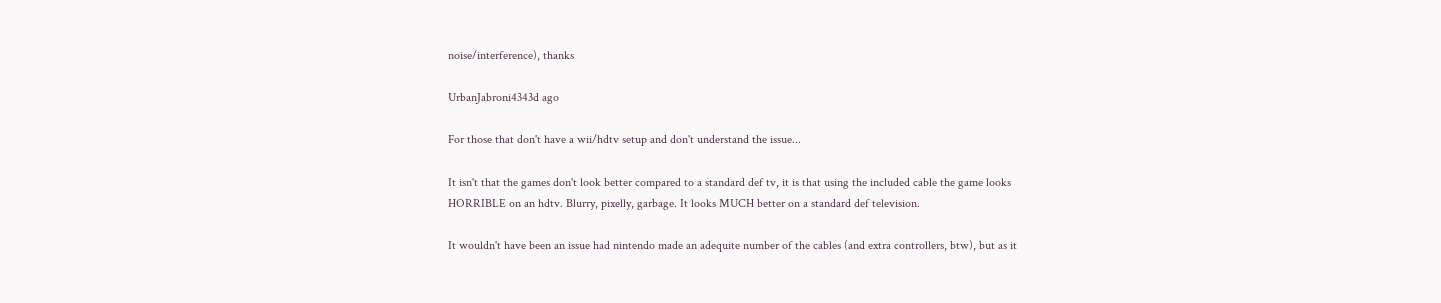noise/interference), thanks

UrbanJabroni4343d ago

For those that don't have a wii/hdtv setup and don't understand the issue...

It isn't that the games don't look better compared to a standard def tv, it is that using the included cable the game looks HORRIBLE on an hdtv. Blurry, pixelly, garbage. It looks MUCH better on a standard def television.

It wouldn't have been an issue had nintendo made an adequite number of the cables (and extra controllers, btw), but as it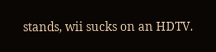stands, wii sucks on an HDTV.